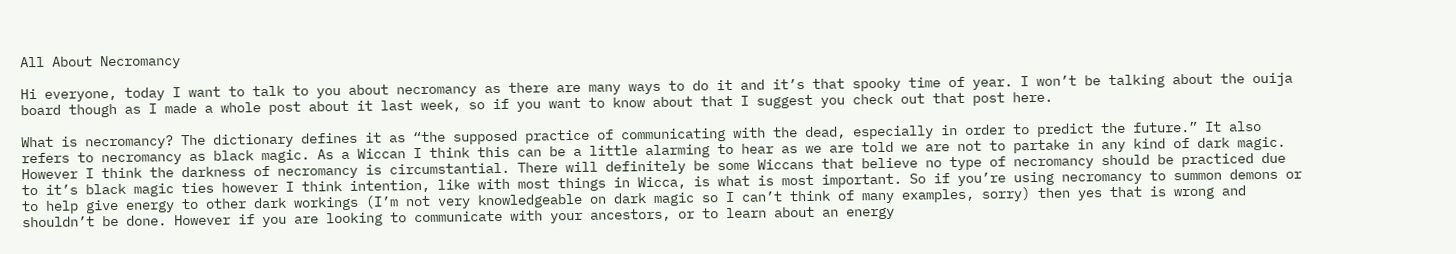All About Necromancy

Hi everyone, today I want to talk to you about necromancy as there are many ways to do it and it’s that spooky time of year. I won’t be talking about the ouija board though as I made a whole post about it last week, so if you want to know about that I suggest you check out that post here.

What is necromancy? The dictionary defines it as “the supposed practice of communicating with the dead, especially in order to predict the future.” It also refers to necromancy as black magic. As a Wiccan I think this can be a little alarming to hear as we are told we are not to partake in any kind of dark magic. However I think the darkness of necromancy is circumstantial. There will definitely be some Wiccans that believe no type of necromancy should be practiced due to it’s black magic ties however I think intention, like with most things in Wicca, is what is most important. So if you’re using necromancy to summon demons or to help give energy to other dark workings (I’m not very knowledgeable on dark magic so I can’t think of many examples, sorry) then yes that is wrong and shouldn’t be done. However if you are looking to communicate with your ancestors, or to learn about an energy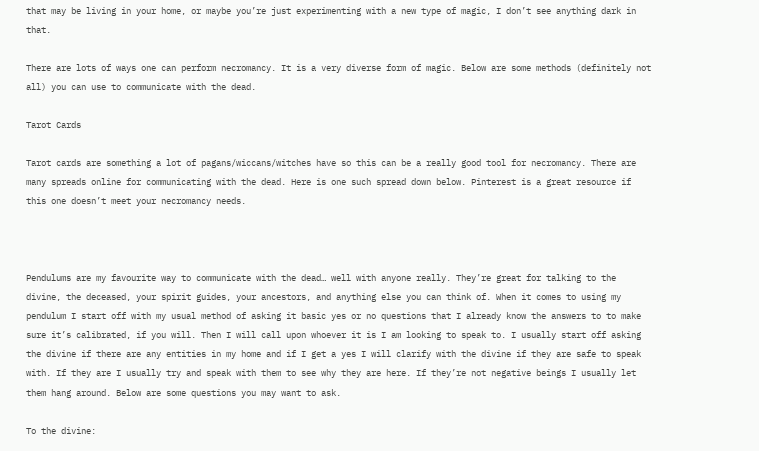that may be living in your home, or maybe you’re just experimenting with a new type of magic, I don’t see anything dark in that.

There are lots of ways one can perform necromancy. It is a very diverse form of magic. Below are some methods (definitely not all) you can use to communicate with the dead.

Tarot Cards

Tarot cards are something a lot of pagans/wiccans/witches have so this can be a really good tool for necromancy. There are many spreads online for communicating with the dead. Here is one such spread down below. Pinterest is a great resource if this one doesn’t meet your necromancy needs.



Pendulums are my favourite way to communicate with the dead… well with anyone really. They’re great for talking to the divine, the deceased, your spirit guides, your ancestors, and anything else you can think of. When it comes to using my pendulum I start off with my usual method of asking it basic yes or no questions that I already know the answers to to make sure it’s calibrated, if you will. Then I will call upon whoever it is I am looking to speak to. I usually start off asking the divine if there are any entities in my home and if I get a yes I will clarify with the divine if they are safe to speak with. If they are I usually try and speak with them to see why they are here. If they’re not negative beings I usually let them hang around. Below are some questions you may want to ask.

To the divine: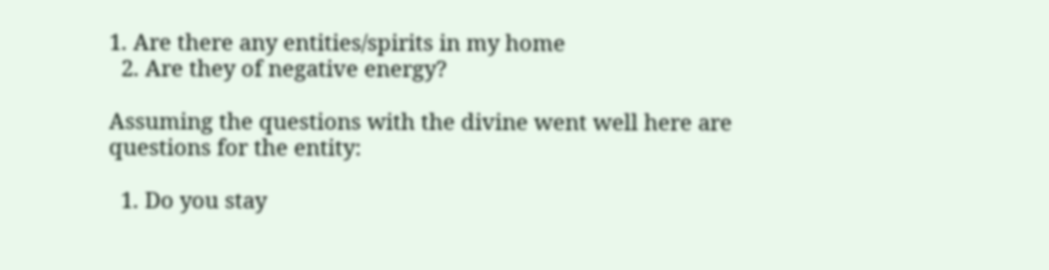1. Are there any entities/spirits in my home
  2. Are they of negative energy?

Assuming the questions with the divine went well here are questions for the entity:

  1. Do you stay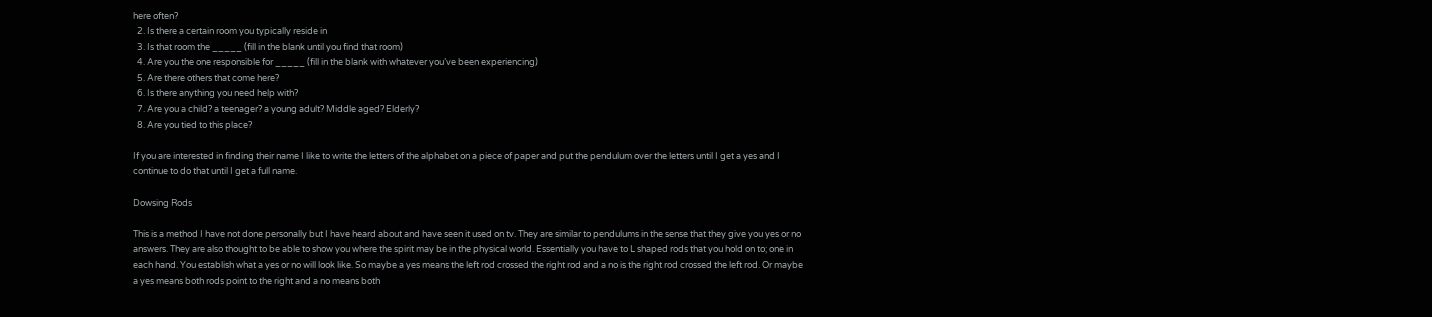here often?
  2. Is there a certain room you typically reside in
  3. Is that room the _____ (fill in the blank until you find that room)
  4. Are you the one responsible for _____ (fill in the blank with whatever you’ve been experiencing)
  5. Are there others that come here?
  6. Is there anything you need help with?
  7. Are you a child? a teenager? a young adult? Middle aged? Elderly?
  8. Are you tied to this place?

If you are interested in finding their name I like to write the letters of the alphabet on a piece of paper and put the pendulum over the letters until I get a yes and I continue to do that until I get a full name.

Dowsing Rods

This is a method I have not done personally but I have heard about and have seen it used on tv. They are similar to pendulums in the sense that they give you yes or no answers. They are also thought to be able to show you where the spirit may be in the physical world. Essentially you have to L shaped rods that you hold on to; one in each hand. You establish what a yes or no will look like. So maybe a yes means the left rod crossed the right rod and a no is the right rod crossed the left rod. Or maybe a yes means both rods point to the right and a no means both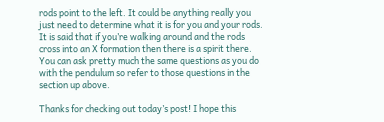rods point to the left. It could be anything really you just need to determine what it is for you and your rods. It is said that if you’re walking around and the rods cross into an X formation then there is a spirit there. You can ask pretty much the same questions as you do with the pendulum so refer to those questions in the section up above.

Thanks for checking out today’s post! I hope this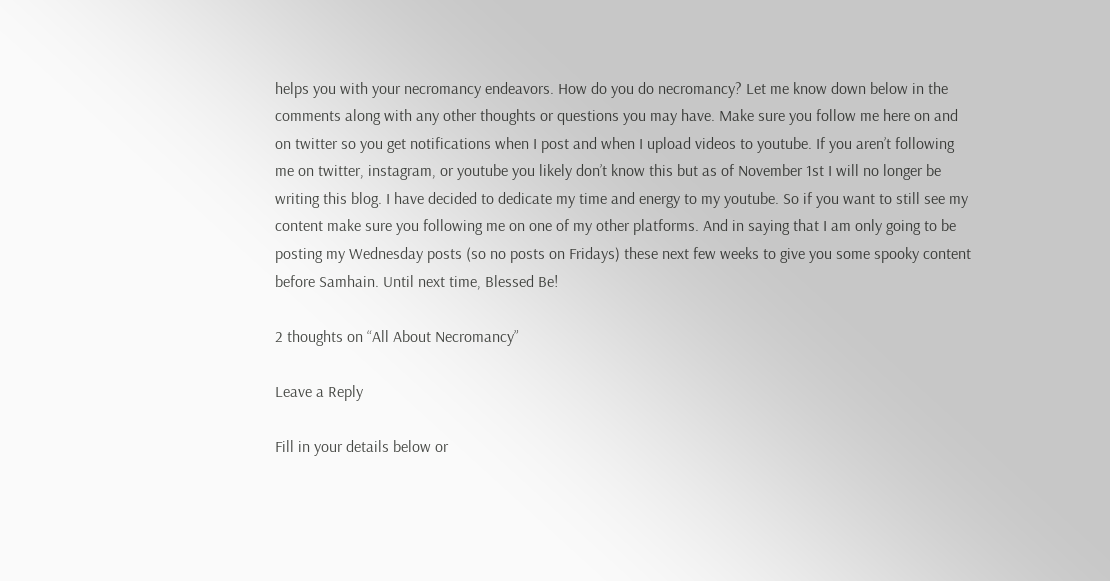helps you with your necromancy endeavors. How do you do necromancy? Let me know down below in the comments along with any other thoughts or questions you may have. Make sure you follow me here on and on twitter so you get notifications when I post and when I upload videos to youtube. If you aren’t following me on twitter, instagram, or youtube you likely don’t know this but as of November 1st I will no longer be writing this blog. I have decided to dedicate my time and energy to my youtube. So if you want to still see my content make sure you following me on one of my other platforms. And in saying that I am only going to be posting my Wednesday posts (so no posts on Fridays) these next few weeks to give you some spooky content before Samhain. Until next time, Blessed Be!

2 thoughts on “All About Necromancy”

Leave a Reply

Fill in your details below or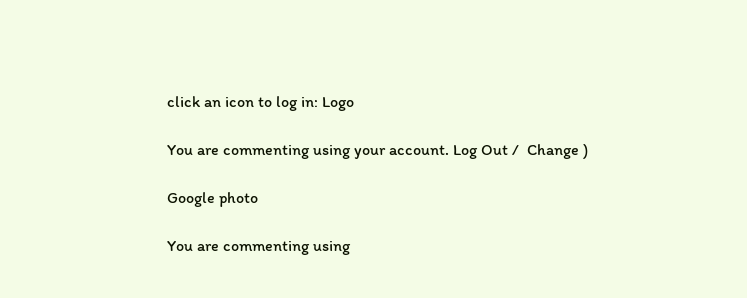click an icon to log in: Logo

You are commenting using your account. Log Out /  Change )

Google photo

You are commenting using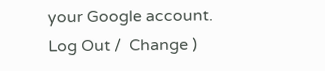your Google account. Log Out /  Change )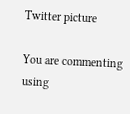Twitter picture

You are commenting using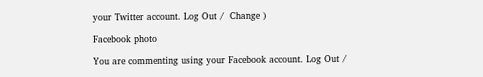your Twitter account. Log Out /  Change )

Facebook photo

You are commenting using your Facebook account. Log Out /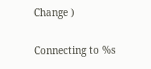Change )

Connecting to %s